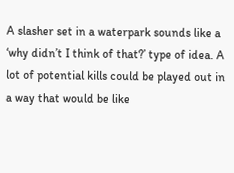A slasher set in a waterpark sounds like a ‘why didn’t I think of that?’ type of idea. A lot of potential kills could be played out in a way that would be like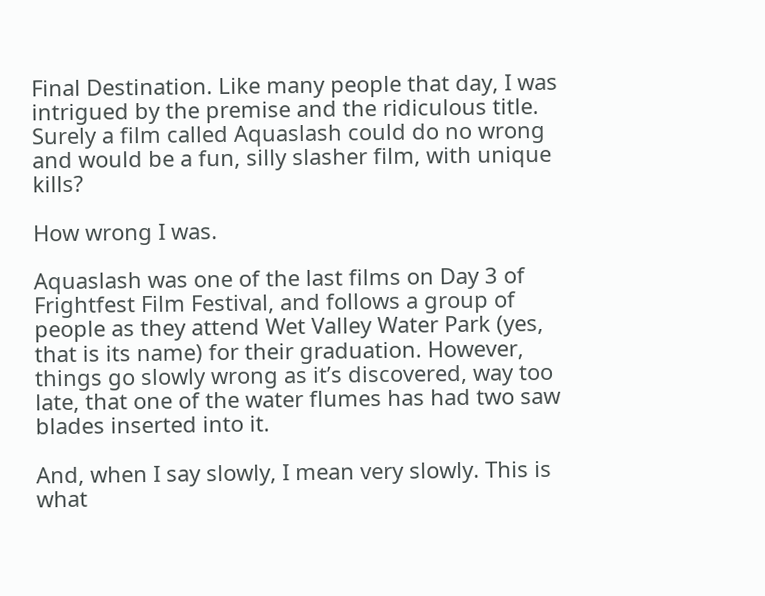Final Destination. Like many people that day, I was intrigued by the premise and the ridiculous title. Surely a film called Aquaslash could do no wrong and would be a fun, silly slasher film, with unique kills?

How wrong I was.

Aquaslash was one of the last films on Day 3 of Frightfest Film Festival, and follows a group of people as they attend Wet Valley Water Park (yes, that is its name) for their graduation. However, things go slowly wrong as it’s discovered, way too late, that one of the water flumes has had two saw blades inserted into it.

And, when I say slowly, I mean very slowly. This is what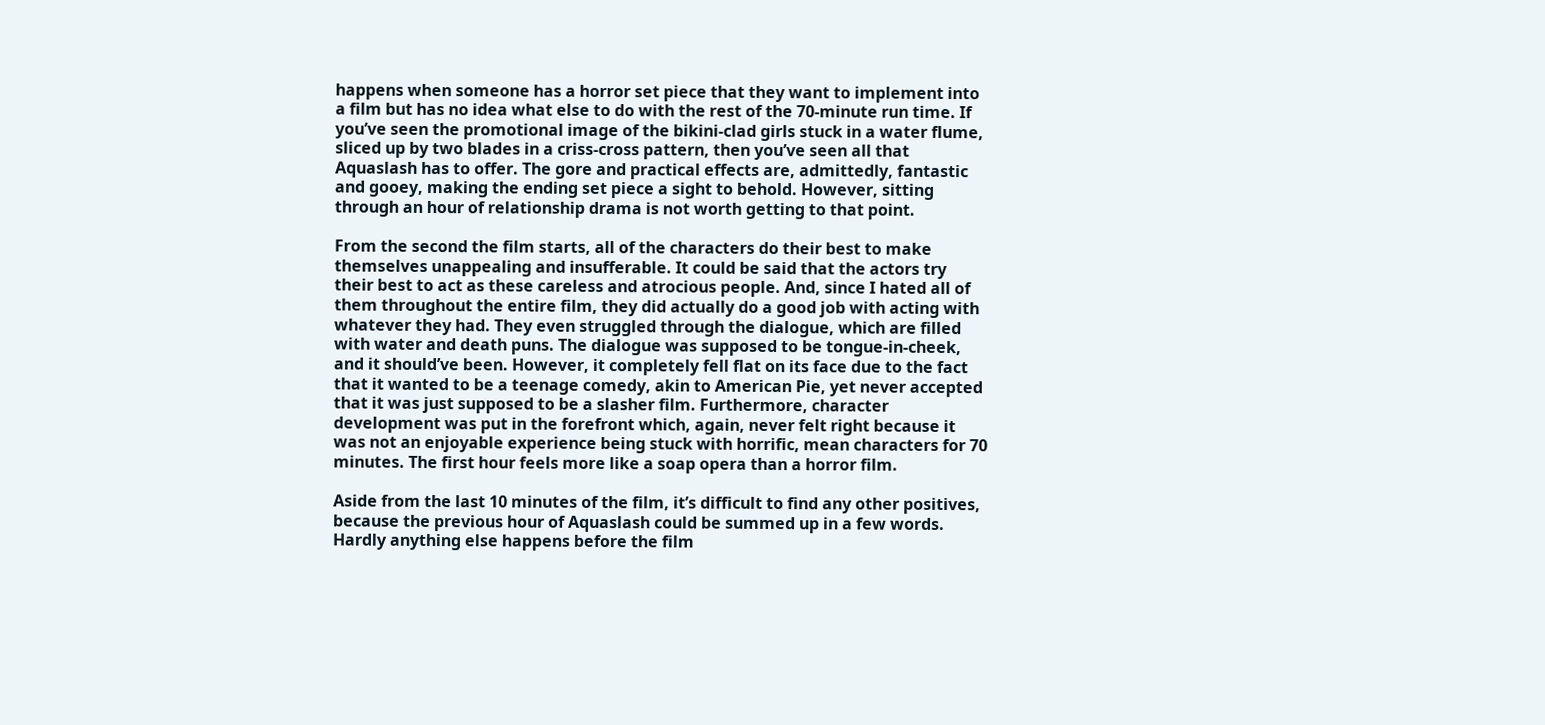happens when someone has a horror set piece that they want to implement into a film but has no idea what else to do with the rest of the 70-minute run time. If you’ve seen the promotional image of the bikini-clad girls stuck in a water flume, sliced up by two blades in a criss-cross pattern, then you’ve seen all that Aquaslash has to offer. The gore and practical effects are, admittedly, fantastic and gooey, making the ending set piece a sight to behold. However, sitting through an hour of relationship drama is not worth getting to that point.

From the second the film starts, all of the characters do their best to make themselves unappealing and insufferable. It could be said that the actors try their best to act as these careless and atrocious people. And, since I hated all of them throughout the entire film, they did actually do a good job with acting with whatever they had. They even struggled through the dialogue, which are filled with water and death puns. The dialogue was supposed to be tongue-in-cheek, and it should’ve been. However, it completely fell flat on its face due to the fact that it wanted to be a teenage comedy, akin to American Pie, yet never accepted that it was just supposed to be a slasher film. Furthermore, character development was put in the forefront which, again, never felt right because it was not an enjoyable experience being stuck with horrific, mean characters for 70 minutes. The first hour feels more like a soap opera than a horror film.

Aside from the last 10 minutes of the film, it’s difficult to find any other positives, because the previous hour of Aquaslash could be summed up in a few words. Hardly anything else happens before the film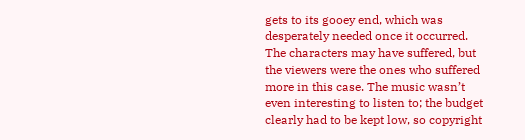gets to its gooey end, which was desperately needed once it occurred. The characters may have suffered, but the viewers were the ones who suffered more in this case. The music wasn’t even interesting to listen to; the budget clearly had to be kept low, so copyright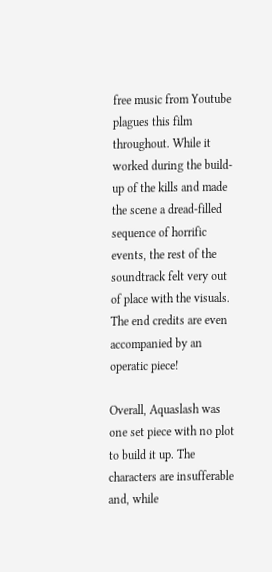free music from Youtube plagues this film throughout. While it worked during the build-up of the kills and made the scene a dread-filled sequence of horrific events, the rest of the soundtrack felt very out of place with the visuals. The end credits are even accompanied by an operatic piece!

Overall, Aquaslash was one set piece with no plot to build it up. The characters are insufferable and, while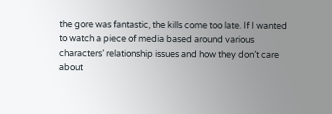the gore was fantastic, the kills come too late. If I wanted to watch a piece of media based around various characters’ relationship issues and how they don’t care about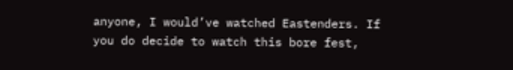anyone, I would’ve watched Eastenders. If you do decide to watch this bore fest,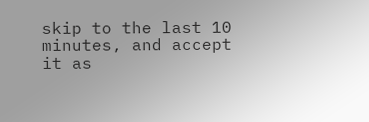skip to the last 10 minutes, and accept it as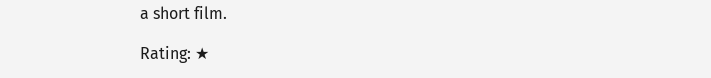a short film.

Rating: ★